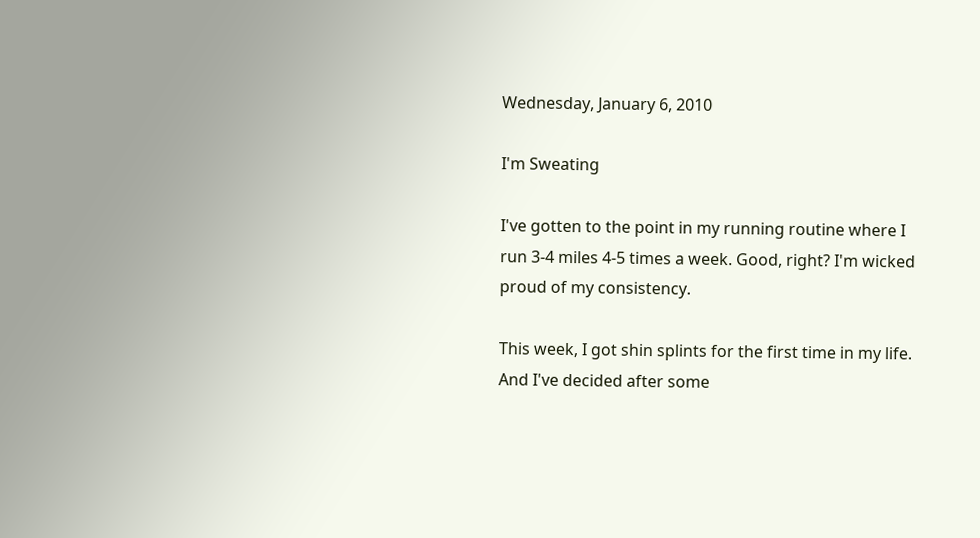Wednesday, January 6, 2010

I'm Sweating

I've gotten to the point in my running routine where I run 3-4 miles 4-5 times a week. Good, right? I'm wicked proud of my consistency.

This week, I got shin splints for the first time in my life. And I've decided after some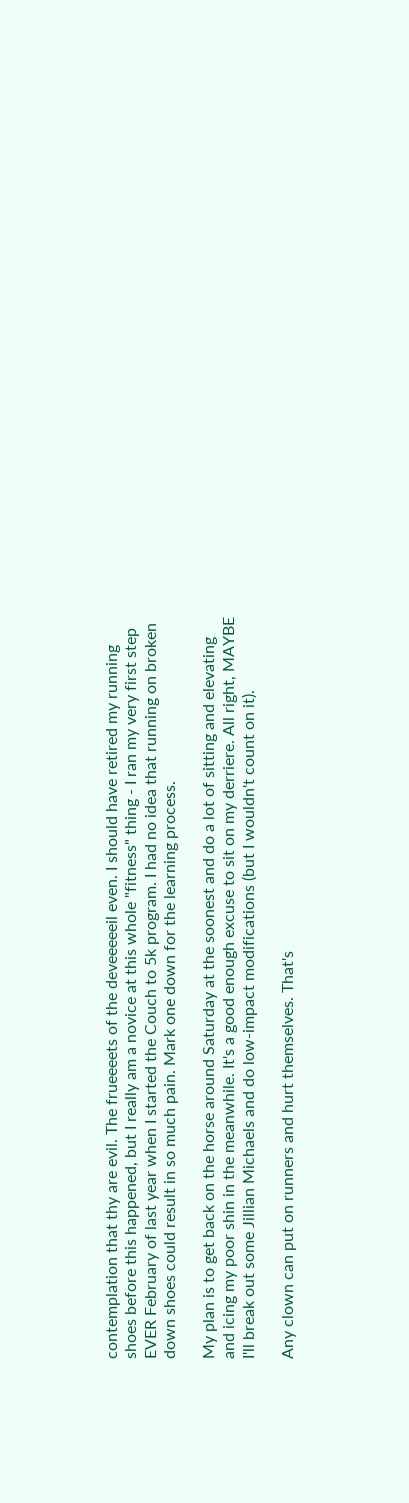contemplation that thy are evil. The frueeeets of the deveeeeeil even. I should have retired my running shoes before this happened, but I really am a novice at this whole "fitness" thing - I ran my very first step EVER February of last year when I started the Couch to 5k program. I had no idea that running on broken down shoes could result in so much pain. Mark one down for the learning process.

My plan is to get back on the horse around Saturday at the soonest and do a lot of sitting and elevating and icing my poor shin in the meanwhile. It's a good enough excuse to sit on my derriere. All right, MAYBE I'll break out some Jillian Michaels and do low-impact modifications (but I wouldn't count on it).

Any clown can put on runners and hurt themselves. That's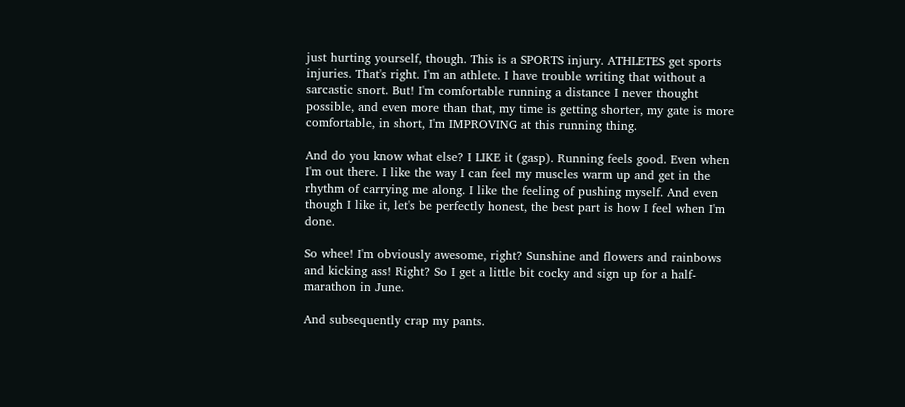just hurting yourself, though. This is a SPORTS injury. ATHLETES get sports injuries. That's right. I'm an athlete. I have trouble writing that without a sarcastic snort. But! I'm comfortable running a distance I never thought possible, and even more than that, my time is getting shorter, my gate is more comfortable, in short, I'm IMPROVING at this running thing.

And do you know what else? I LIKE it (gasp). Running feels good. Even when I'm out there. I like the way I can feel my muscles warm up and get in the rhythm of carrying me along. I like the feeling of pushing myself. And even though I like it, let's be perfectly honest, the best part is how I feel when I'm done.

So whee! I'm obviously awesome, right? Sunshine and flowers and rainbows and kicking ass! Right? So I get a little bit cocky and sign up for a half-marathon in June.

And subsequently crap my pants.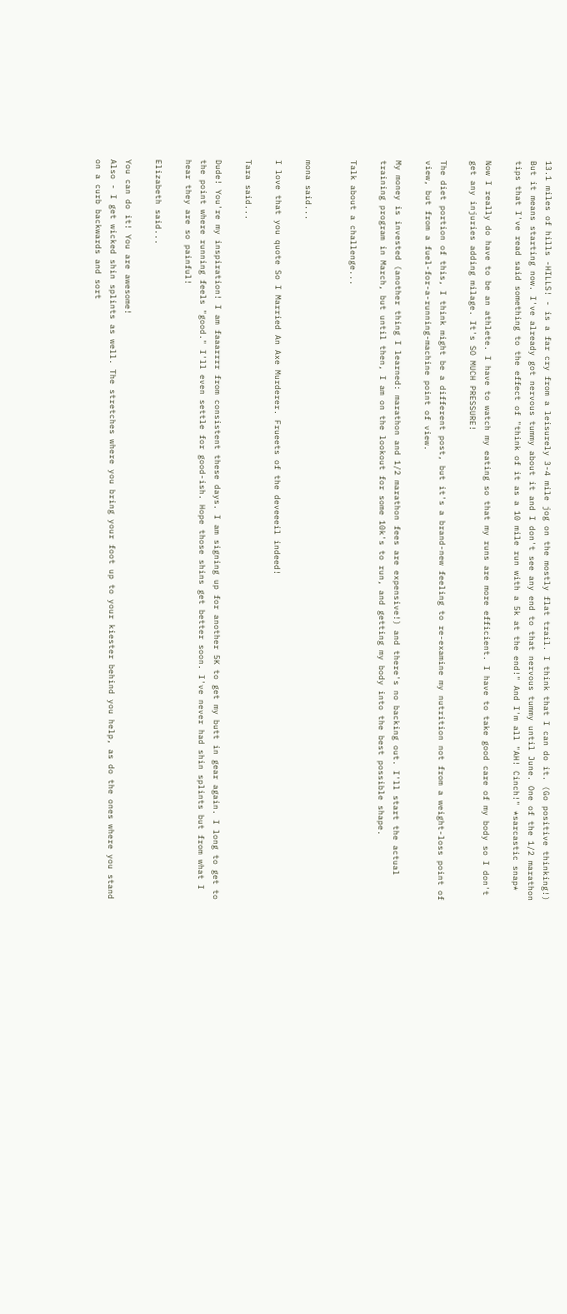13.1 miles of hills -HILLS! - is a far cry from a leisurely 3-4 mile jog on the mostly flat trail. I think that I can do it. (Go positive thinking!) But it means starting now. I've already got nervous tummy about it and I don't see any end to that nervous tummy until June. One of the 1/2 marathon tips that I've read said something to the effect of "think of it as a 10 mile run with a 5k at the end!" And I'm all "AH! Cinch!" *sarcastic snap*

Now I really do have to be an athlete. I have to watch my eating so that my runs are more efficient. I have to take good care of my body so I don't get any injuries adding milage. It's SO MUCH PRESSURE!

The diet portion of this, I think might be a different post, but it's a brand-new feeling to re-examine my nutrition not from a weight-loss point of view, but from a fuel-for-a-running-machine point of view.

My money is invested (another thing I learned: marathon and 1/2 marathon fees are expensive!) and there's no backing out. I'll start the actual training program in March, but until then, I am on the lookout for some 10k's to run, and getting my body into the best possible shape.

Talk about a challenge...


mona said...

I love that you quote So I Married An Axe Murderer. Frueets of the deveeeil indeed!

Tara said...

Dude! You're my inspiration! I am faaarrrr from consistent these days. I am signing up for another 5K to get my butt in gear again. I long to get to the point where running feels "good." I'll even settle for good-ish. Hope those shins get better soon. I've never had shin splints but from what I hear they are so painful!

Elizabeth said...

You can do it! You are awesome!
Also - I get wicked shin splints as well. The stretches where you bring your foot up to your kiester behind you help, as do the ones where you stand on a curb backwards and sort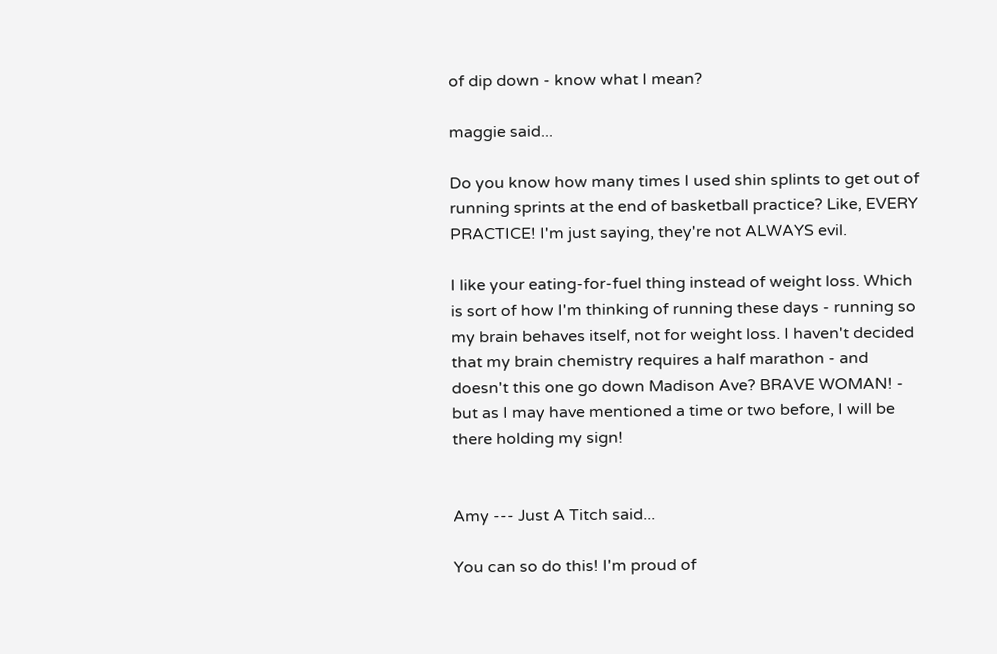of dip down - know what I mean?

maggie said...

Do you know how many times I used shin splints to get out of running sprints at the end of basketball practice? Like, EVERY PRACTICE! I'm just saying, they're not ALWAYS evil.

I like your eating-for-fuel thing instead of weight loss. Which is sort of how I'm thinking of running these days - running so my brain behaves itself, not for weight loss. I haven't decided that my brain chemistry requires a half marathon - and doesn't this one go down Madison Ave? BRAVE WOMAN! - but as I may have mentioned a time or two before, I will be there holding my sign!


Amy --- Just A Titch said...

You can so do this! I'm proud of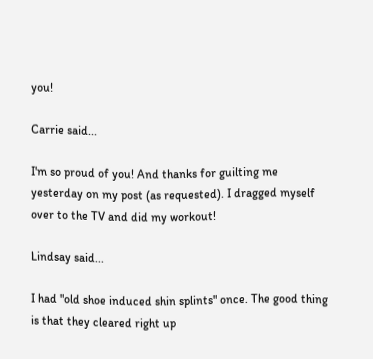you!

Carrie said...

I'm so proud of you! And thanks for guilting me yesterday on my post (as requested). I dragged myself over to the TV and did my workout!

Lindsay said...

I had "old shoe induced shin splints" once. The good thing is that they cleared right up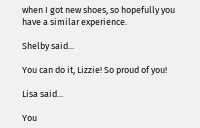when I got new shoes, so hopefully you have a similar experience.

Shelby said...

You can do it, Lizzie! So proud of you!

Lisa said...

You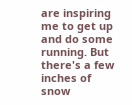are inspiring me to get up and do some running. But there's a few inches of snow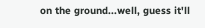on the ground...well, guess it'll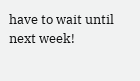have to wait until next week!